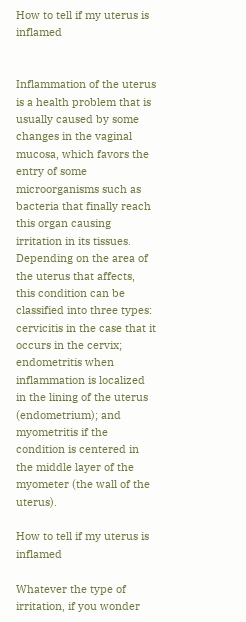How to tell if my uterus is inflamed


Inflammation of the uterus is a health problem that is usually caused by some changes in the vaginal mucosa, which favors the entry of some microorganisms such as bacteria that finally reach this organ causing irritation in its tissues. Depending on the area of the uterus that affects, this condition can be classified into three types: cervicitis in the case that it occurs in the cervix; endometritis when inflammation is localized in the lining of the uterus (endometrium); and myometritis if the condition is centered in the middle layer of the myometer (the wall of the uterus).

How to tell if my uterus is inflamed

Whatever the type of irritation, if you wonder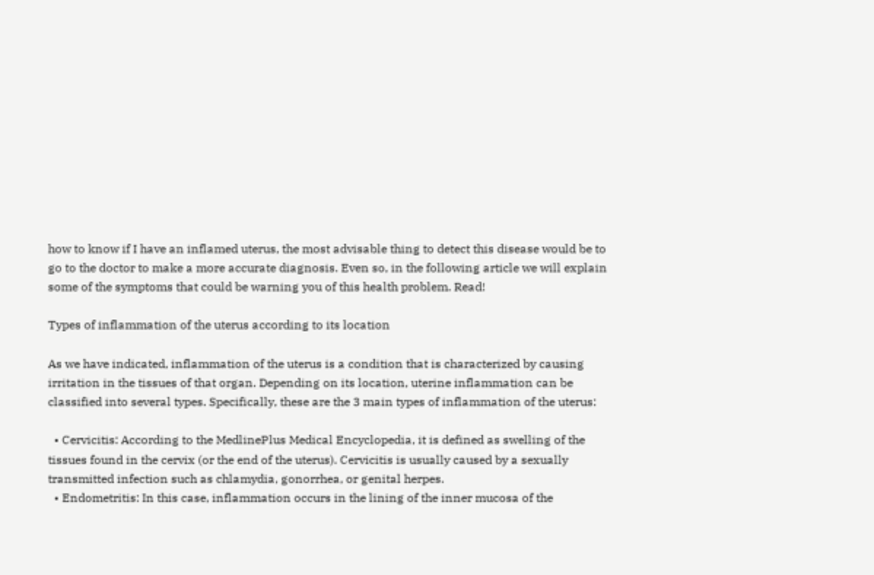how to know if I have an inflamed uterus, the most advisable thing to detect this disease would be to go to the doctor to make a more accurate diagnosis. Even so, in the following article we will explain some of the symptoms that could be warning you of this health problem. Read!

Types of inflammation of the uterus according to its location

As we have indicated, inflammation of the uterus is a condition that is characterized by causing irritation in the tissues of that organ. Depending on its location, uterine inflammation can be classified into several types. Specifically, these are the 3 main types of inflammation of the uterus:

  • Cervicitis: According to the MedlinePlus Medical Encyclopedia, it is defined as swelling of the tissues found in the cervix (or the end of the uterus). Cervicitis is usually caused by a sexually transmitted infection such as chlamydia, gonorrhea, or genital herpes.
  • Endometritis: In this case, inflammation occurs in the lining of the inner mucosa of the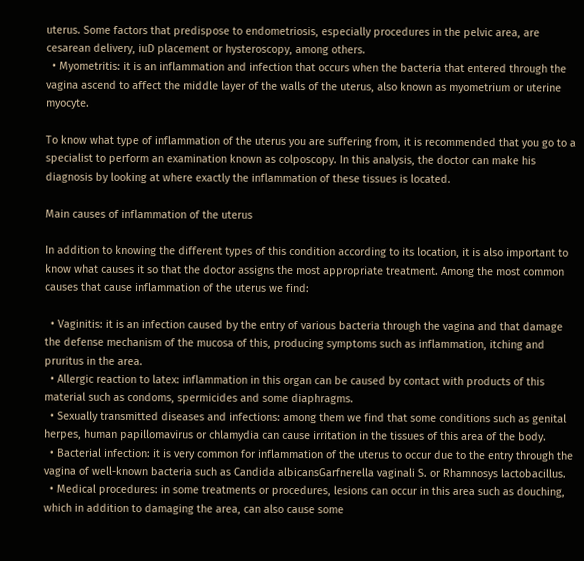uterus. Some factors that predispose to endometriosis, especially procedures in the pelvic area, are cesarean delivery, iuD placement or hysteroscopy, among others.
  • Myometritis: it is an inflammation and infection that occurs when the bacteria that entered through the vagina ascend to affect the middle layer of the walls of the uterus, also known as myometrium or uterine myocyte.

To know what type of inflammation of the uterus you are suffering from, it is recommended that you go to a specialist to perform an examination known as colposcopy. In this analysis, the doctor can make his diagnosis by looking at where exactly the inflammation of these tissues is located.

Main causes of inflammation of the uterus

In addition to knowing the different types of this condition according to its location, it is also important to know what causes it so that the doctor assigns the most appropriate treatment. Among the most common causes that cause inflammation of the uterus we find:

  • Vaginitis: it is an infection caused by the entry of various bacteria through the vagina and that damage the defense mechanism of the mucosa of this, producing symptoms such as inflammation, itching and pruritus in the area.
  • Allergic reaction to latex: inflammation in this organ can be caused by contact with products of this material such as condoms, spermicides and some diaphragms.
  • Sexually transmitted diseases and infections: among them we find that some conditions such as genital herpes, human papillomavirus or chlamydia can cause irritation in the tissues of this area of the body.
  • Bacterial infection: it is very common for inflammation of the uterus to occur due to the entry through the vagina of well-known bacteria such as Candida albicansGarfnerella vaginali S. or Rhamnosys lactobacillus.
  • Medical procedures: in some treatments or procedures, lesions can occur in this area such as douching, which in addition to damaging the area, can also cause some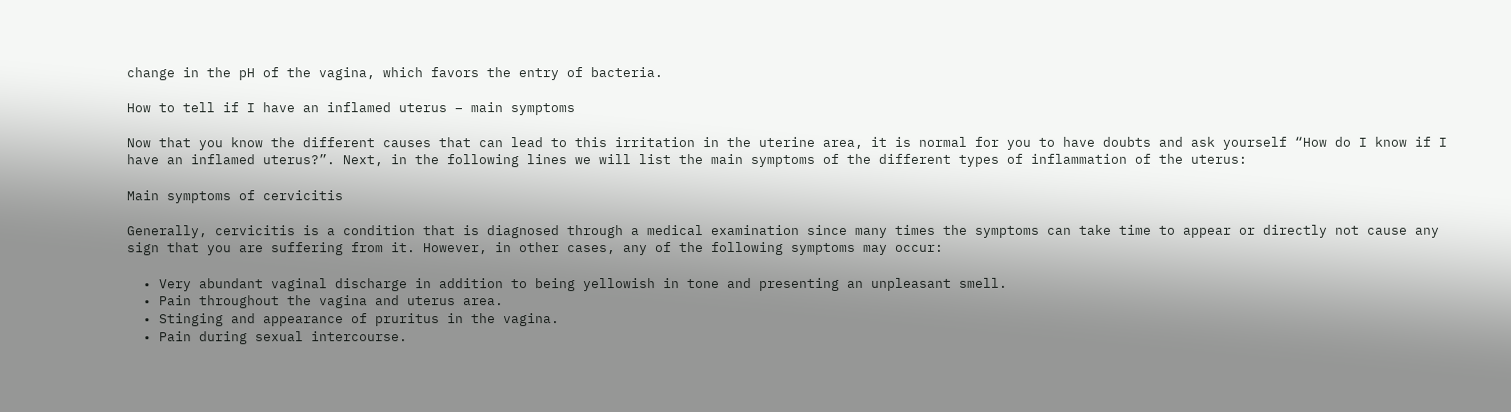change in the pH of the vagina, which favors the entry of bacteria.

How to tell if I have an inflamed uterus – main symptoms

Now that you know the different causes that can lead to this irritation in the uterine area, it is normal for you to have doubts and ask yourself “How do I know if I have an inflamed uterus?”. Next, in the following lines we will list the main symptoms of the different types of inflammation of the uterus:

Main symptoms of cervicitis

Generally, cervicitis is a condition that is diagnosed through a medical examination since many times the symptoms can take time to appear or directly not cause any sign that you are suffering from it. However, in other cases, any of the following symptoms may occur:

  • Very abundant vaginal discharge in addition to being yellowish in tone and presenting an unpleasant smell.
  • Pain throughout the vagina and uterus area.
  • Stinging and appearance of pruritus in the vagina.
  • Pain during sexual intercourse.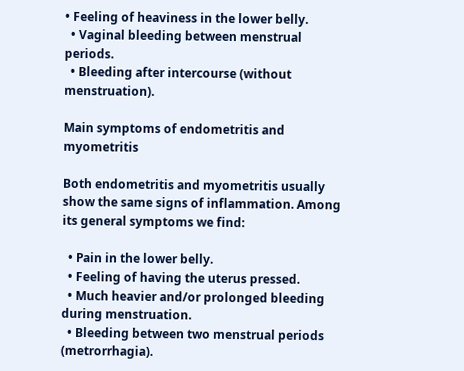• Feeling of heaviness in the lower belly.
  • Vaginal bleeding between menstrual periods.
  • Bleeding after intercourse (without menstruation).

Main symptoms of endometritis and myometritis

Both endometritis and myometritis usually show the same signs of inflammation. Among its general symptoms we find:

  • Pain in the lower belly.
  • Feeling of having the uterus pressed.
  • Much heavier and/or prolonged bleeding during menstruation.
  • Bleeding between two menstrual periods (metrorrhagia).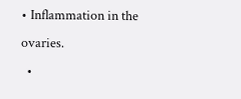• Inflammation in the ovaries.
  •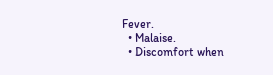Fever.
  • Malaise.
  • Discomfort when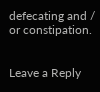defecating and / or constipation.


Leave a Reply